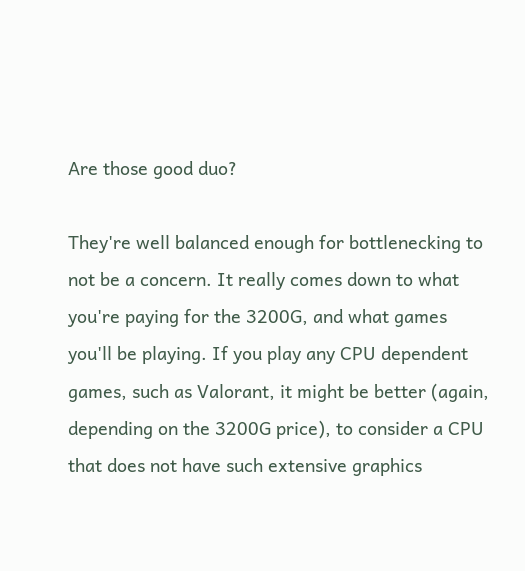Are those good duo?

They're well balanced enough for bottlenecking to not be a concern. It really comes down to what you're paying for the 3200G, and what games you'll be playing. If you play any CPU dependent games, such as Valorant, it might be better (again, depending on the 3200G price), to consider a CPU that does not have such extensive graphics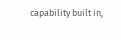capability built in,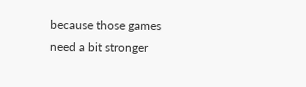because those games need a bit stronger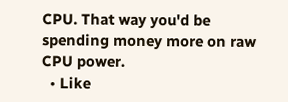CPU. That way you'd be spending money more on raw CPU power.
  • Like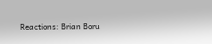Reactions: Brian Boru